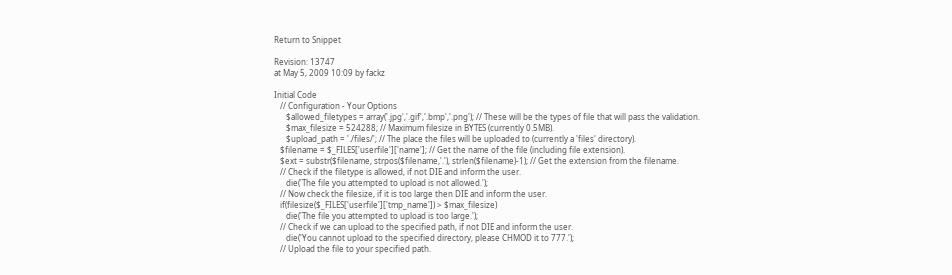Return to Snippet

Revision: 13747
at May 5, 2009 10:09 by fackz

Initial Code
   // Configuration - Your Options
      $allowed_filetypes = array('.jpg','.gif','.bmp','.png'); // These will be the types of file that will pass the validation.
      $max_filesize = 524288; // Maximum filesize in BYTES (currently 0.5MB).
      $upload_path = './files/'; // The place the files will be uploaded to (currently a 'files' directory).
   $filename = $_FILES['userfile']['name']; // Get the name of the file (including file extension).
   $ext = substr($filename, strpos($filename,'.'), strlen($filename)-1); // Get the extension from the filename.
   // Check if the filetype is allowed, if not DIE and inform the user.
      die('The file you attempted to upload is not allowed.');
   // Now check the filesize, if it is too large then DIE and inform the user.
   if(filesize($_FILES['userfile']['tmp_name']) > $max_filesize)
      die('The file you attempted to upload is too large.');
   // Check if we can upload to the specified path, if not DIE and inform the user.
      die('You cannot upload to the specified directory, please CHMOD it to 777.');
   // Upload the file to your specified path.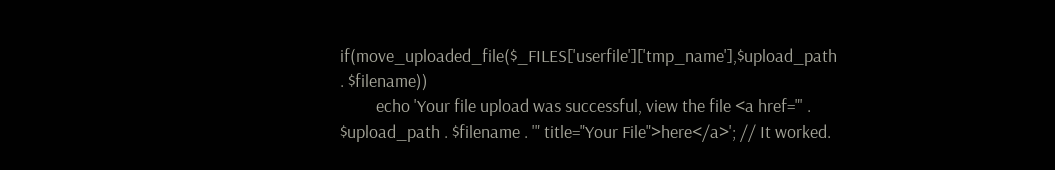if(move_uploaded_file($_FILES['userfile']['tmp_name'],$upload_path . $filename))
         echo 'Your file upload was successful, view the file <a href="' . $upload_path . $filename . '" title="Your File">here</a>'; // It worked.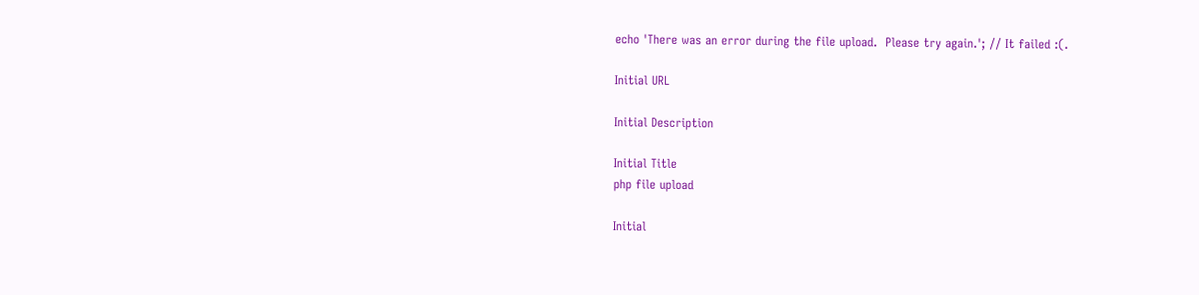echo 'There was an error during the file upload.  Please try again.'; // It failed :(.

Initial URL

Initial Description

Initial Title
php file upload

Initial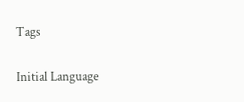Tags

Initial Language